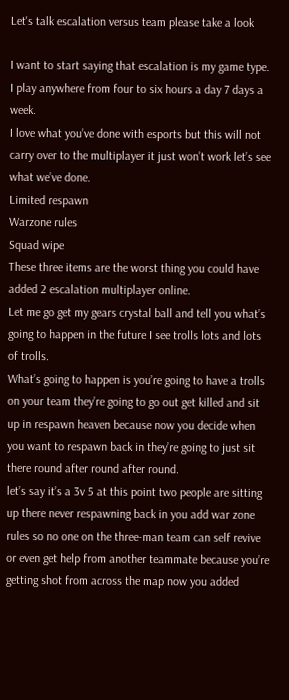Let's talk escalation versus team please take a look

I want to start saying that escalation is my game type.
I play anywhere from four to six hours a day 7 days a week.
I love what you’ve done with esports but this will not carry over to the multiplayer it just won’t work let’s see what we’ve done.
Limited respawn
Warzone rules
Squad wipe
These three items are the worst thing you could have added 2 escalation multiplayer online.
Let me go get my gears crystal ball and tell you what’s going to happen in the future I see trolls lots and lots of trolls.
What’s going to happen is you’re going to have a trolls on your team they’re going to go out get killed and sit up in respawn heaven because now you decide when you want to respawn back in they’re going to just sit there round after round after round.
let’s say it’s a 3v 5 at this point two people are sitting up there never respawning back in you add war zone rules so no one on the three-man team can self revive or even get help from another teammate because you’re getting shot from across the map now you added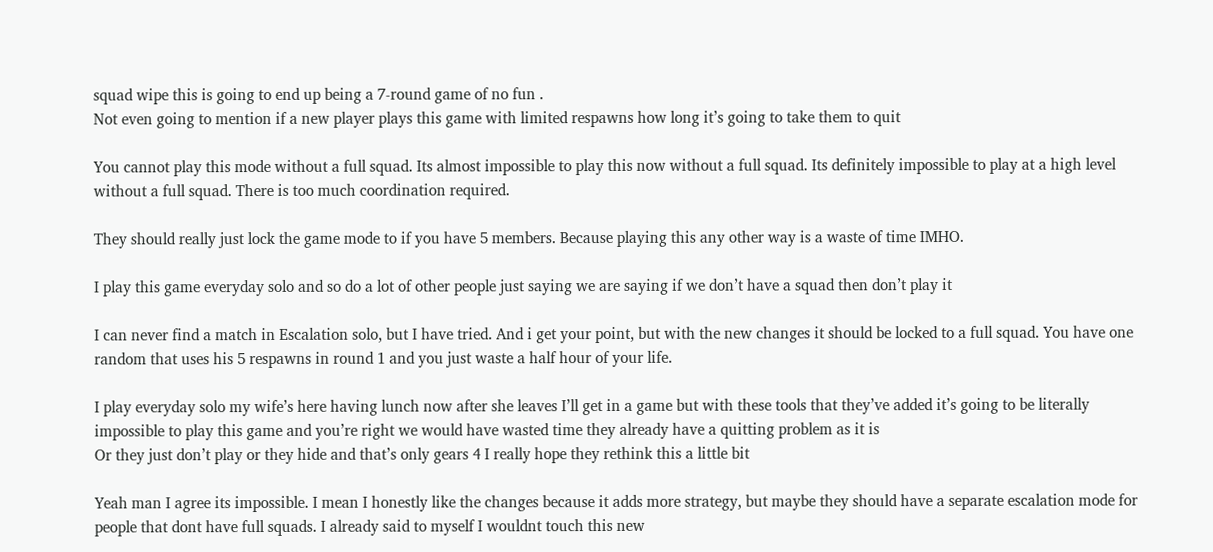squad wipe this is going to end up being a 7-round game of no fun .
Not even going to mention if a new player plays this game with limited respawns how long it’s going to take them to quit

You cannot play this mode without a full squad. Its almost impossible to play this now without a full squad. Its definitely impossible to play at a high level without a full squad. There is too much coordination required.

They should really just lock the game mode to if you have 5 members. Because playing this any other way is a waste of time IMHO.

I play this game everyday solo and so do a lot of other people just saying we are saying if we don’t have a squad then don’t play it

I can never find a match in Escalation solo, but I have tried. And i get your point, but with the new changes it should be locked to a full squad. You have one random that uses his 5 respawns in round 1 and you just waste a half hour of your life.

I play everyday solo my wife’s here having lunch now after she leaves I’ll get in a game but with these tools that they’ve added it’s going to be literally impossible to play this game and you’re right we would have wasted time they already have a quitting problem as it is
Or they just don’t play or they hide and that’s only gears 4 I really hope they rethink this a little bit

Yeah man I agree its impossible. I mean I honestly like the changes because it adds more strategy, but maybe they should have a separate escalation mode for people that dont have full squads. I already said to myself I wouldnt touch this new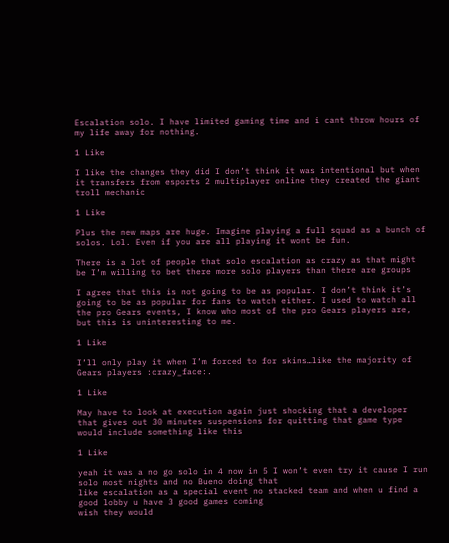Escalation solo. I have limited gaming time and i cant throw hours of my life away for nothing.

1 Like

I like the changes they did I don’t think it was intentional but when it transfers from esports 2 multiplayer online they created the giant troll mechanic

1 Like

Plus the new maps are huge. Imagine playing a full squad as a bunch of solos. Lol. Even if you are all playing it wont be fun.

There is a lot of people that solo escalation as crazy as that might be I’m willing to bet there more solo players than there are groups

I agree that this is not going to be as popular. I don’t think it’s going to be as popular for fans to watch either. I used to watch all the pro Gears events, I know who most of the pro Gears players are, but this is uninteresting to me.

1 Like

I’ll only play it when I’m forced to for skins…like the majority of Gears players :crazy_face:.

1 Like

May have to look at execution again just shocking that a developer that gives out 30 minutes suspensions for quitting that game type would include something like this

1 Like

yeah it was a no go solo in 4 now in 5 I won’t even try it cause I run solo most nights and no Bueno doing that
like escalation as a special event no stacked team and when u find a good lobby u have 3 good games coming
wish they would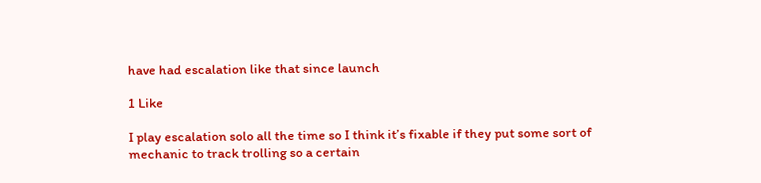have had escalation like that since launch

1 Like

I play escalation solo all the time so I think it’s fixable if they put some sort of mechanic to track trolling so a certain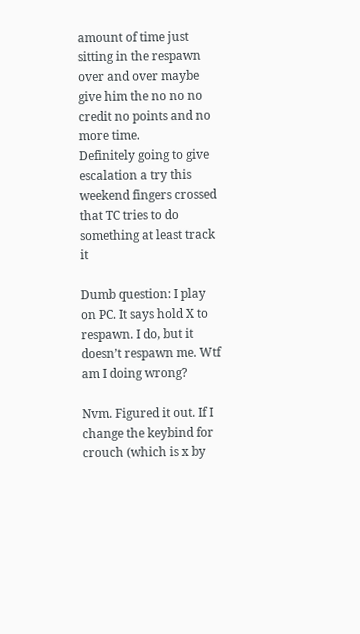amount of time just sitting in the respawn over and over maybe give him the no no no credit no points and no more time.
Definitely going to give escalation a try this weekend fingers crossed that TC tries to do something at least track it

Dumb question: I play on PC. It says hold X to respawn. I do, but it doesn’t respawn me. Wtf am I doing wrong?

Nvm. Figured it out. If I change the keybind for crouch (which is x by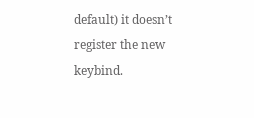default) it doesn’t register the new keybind.